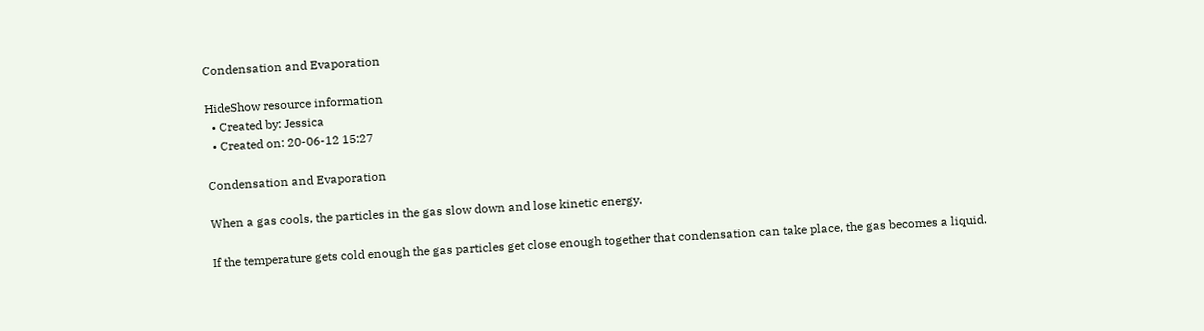Condensation and Evaporation

HideShow resource information
  • Created by: Jessica
  • Created on: 20-06-12 15:27

Condensation and Evaporation

When a gas cools, the particles in the gas slow down and lose kinetic energy.

If the temperature gets cold enough the gas particles get close enough together that condensation can take place, the gas becomes a liquid.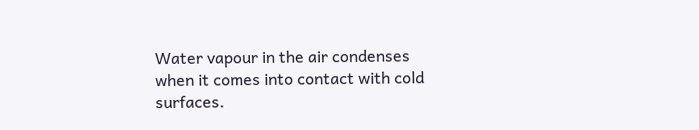Water vapour in the air condenses when it comes into contact with cold surfaces.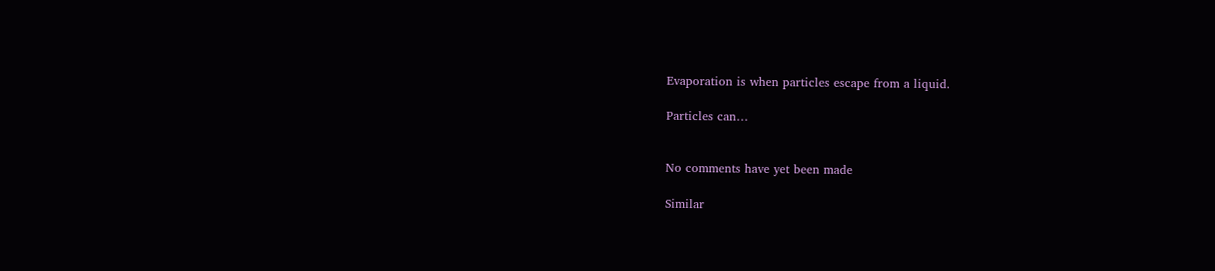Evaporation is when particles escape from a liquid.

Particles can…


No comments have yet been made

Similar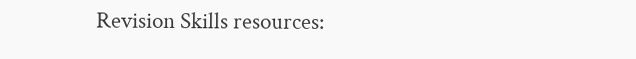Revision Skills resources: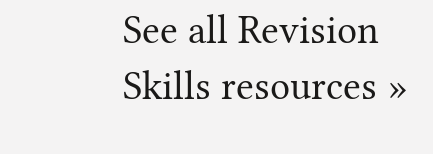See all Revision Skills resources »